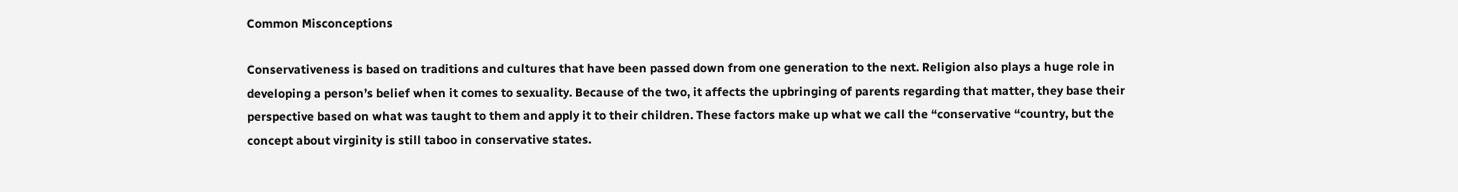Common Misconceptions

Conservativeness is based on traditions and cultures that have been passed down from one generation to the next. Religion also plays a huge role in developing a person’s belief when it comes to sexuality. Because of the two, it affects the upbringing of parents regarding that matter, they base their perspective based on what was taught to them and apply it to their children. These factors make up what we call the “conservative “country, but the concept about virginity is still taboo in conservative states.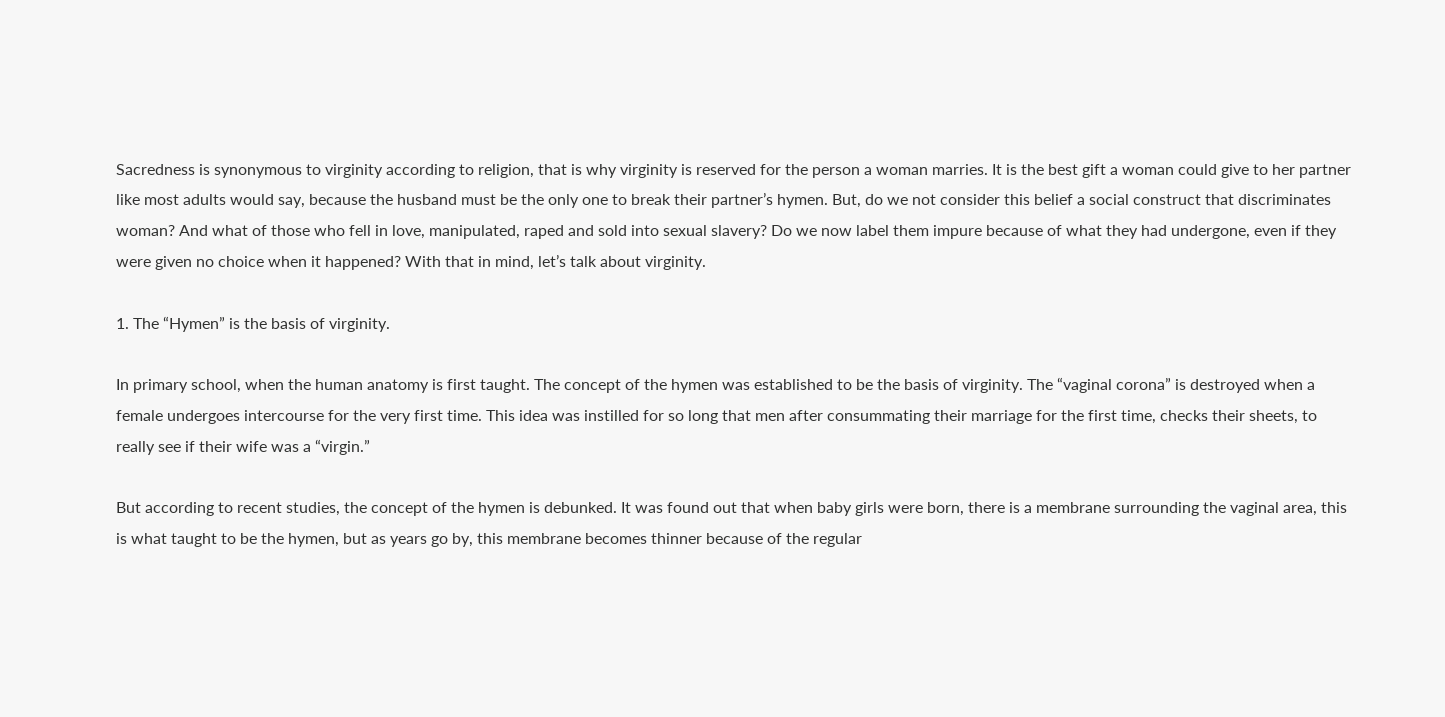Sacredness is synonymous to virginity according to religion, that is why virginity is reserved for the person a woman marries. It is the best gift a woman could give to her partner like most adults would say, because the husband must be the only one to break their partner’s hymen. But, do we not consider this belief a social construct that discriminates woman? And what of those who fell in love, manipulated, raped and sold into sexual slavery? Do we now label them impure because of what they had undergone, even if they were given no choice when it happened? With that in mind, let’s talk about virginity.

1. The “Hymen” is the basis of virginity.

In primary school, when the human anatomy is first taught. The concept of the hymen was established to be the basis of virginity. The “vaginal corona” is destroyed when a female undergoes intercourse for the very first time. This idea was instilled for so long that men after consummating their marriage for the first time, checks their sheets, to really see if their wife was a “virgin.”

But according to recent studies, the concept of the hymen is debunked. It was found out that when baby girls were born, there is a membrane surrounding the vaginal area, this is what taught to be the hymen, but as years go by, this membrane becomes thinner because of the regular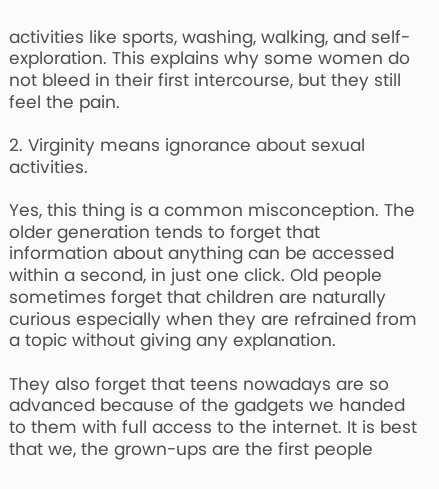activities like sports, washing, walking, and self-exploration. This explains why some women do not bleed in their first intercourse, but they still feel the pain.

2. Virginity means ignorance about sexual activities.

Yes, this thing is a common misconception. The older generation tends to forget that information about anything can be accessed within a second, in just one click. Old people sometimes forget that children are naturally curious especially when they are refrained from a topic without giving any explanation.

They also forget that teens nowadays are so advanced because of the gadgets we handed to them with full access to the internet. It is best that we, the grown-ups are the first people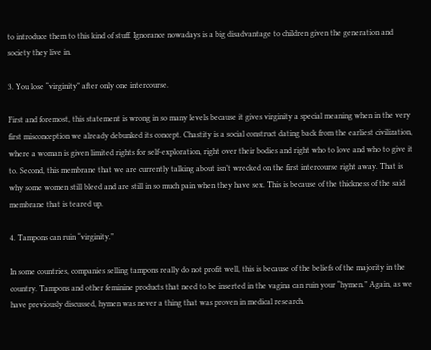to introduce them to this kind of stuff. Ignorance nowadays is a big disadvantage to children given the generation and society they live in.

3. You lose “virginity” after only one intercourse.

First and foremost, this statement is wrong in so many levels because it gives virginity a special meaning when in the very first misconception we already debunked its concept. Chastity is a social construct dating back from the earliest civilization, where a woman is given limited rights for self-exploration, right over their bodies and right who to love and who to give it to. Second, this membrane that we are currently talking about isn’t wrecked on the first intercourse right away. That is why some women still bleed and are still in so much pain when they have sex. This is because of the thickness of the said membrane that is teared up.

4. Tampons can ruin “virginity.”

In some countries, companies selling tampons really do not profit well, this is because of the beliefs of the majority in the country. Tampons and other feminine products that need to be inserted in the vagina can ruin your “hymen.” Again, as we have previously discussed, hymen was never a thing that was proven in medical research.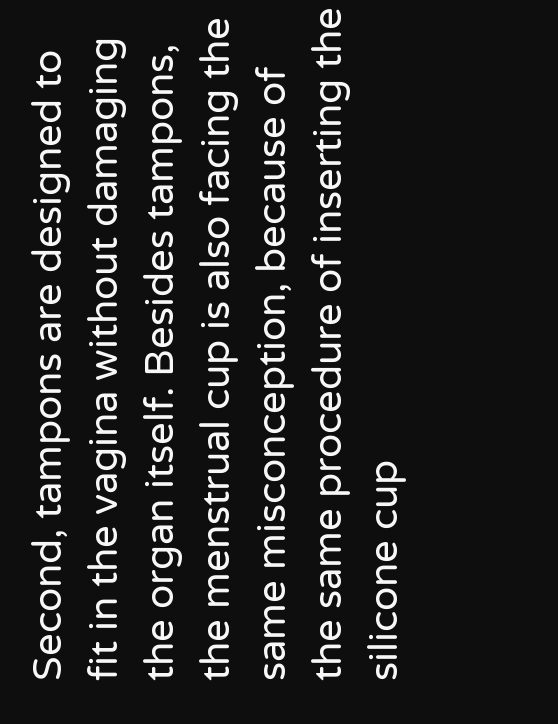Second, tampons are designed to fit in the vagina without damaging the organ itself. Besides tampons, the menstrual cup is also facing the same misconception, because of the same procedure of inserting the silicone cup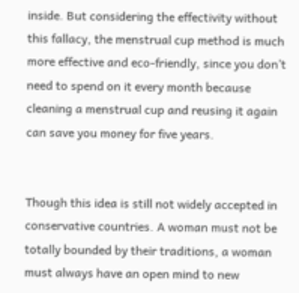inside. But considering the effectivity without this fallacy, the menstrual cup method is much more effective and eco-friendly, since you don’t need to spend on it every month because cleaning a menstrual cup and reusing it again can save you money for five years.


Though this idea is still not widely accepted in conservative countries. A woman must not be totally bounded by their traditions, a woman must always have an open mind to new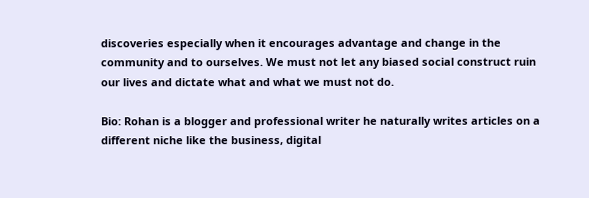discoveries especially when it encourages advantage and change in the community and to ourselves. We must not let any biased social construct ruin our lives and dictate what and what we must not do.

Bio: Rohan is a blogger and professional writer he naturally writes articles on a different niche like the business, digital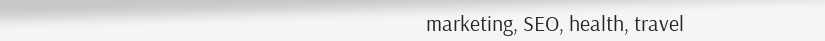marketing, SEO, health, travel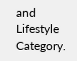and Lifestyle Category.